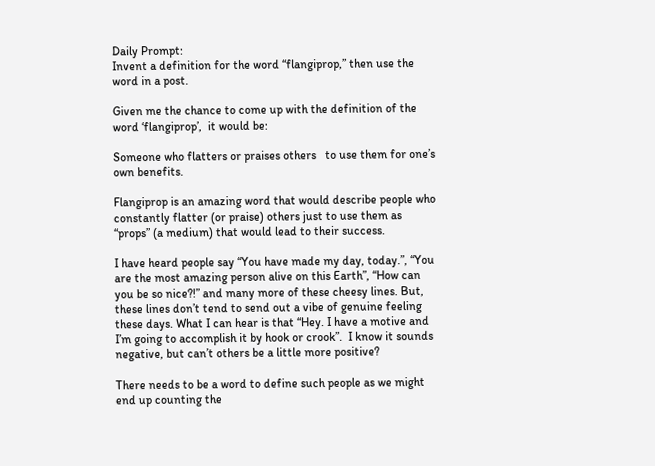Daily Prompt:
Invent a definition for the word “flangiprop,” then use the word in a post.

Given me the chance to come up with the definition of the word ‘flangiprop’,  it would be:

Someone who flatters or praises others   to use them for one’s own benefits.

Flangiprop is an amazing word that would describe people who constantly flatter (or praise) others just to use them as “props” (a medium) that would lead to their success.

I have heard people say “You have made my day, today.”, “You are the most amazing person alive on this Earth”, “How can you be so nice?!” and many more of these cheesy lines. But, these lines don’t tend to send out a vibe of genuine feeling these days. What I can hear is that “Hey. I have a motive and I’m going to accomplish it by hook or crook”.  I know it sounds negative, but can’t others be a little more positive?

There needs to be a word to define such people as we might end up counting the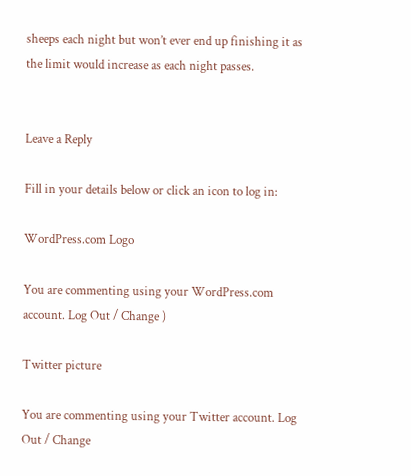sheeps each night but won’t ever end up finishing it as the limit would increase as each night passes.


Leave a Reply

Fill in your details below or click an icon to log in:

WordPress.com Logo

You are commenting using your WordPress.com account. Log Out / Change )

Twitter picture

You are commenting using your Twitter account. Log Out / Change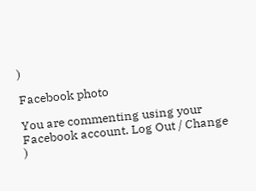)

Facebook photo

You are commenting using your Facebook account. Log Out / Change )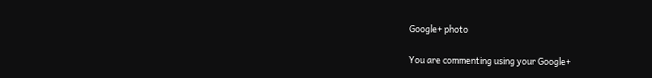Google+ photo

You are commenting using your Google+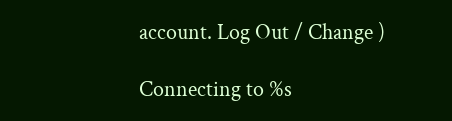account. Log Out / Change )

Connecting to %s